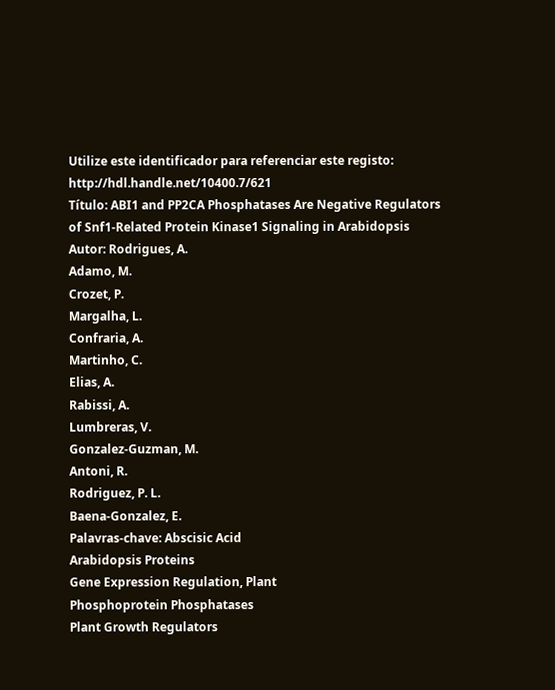Utilize este identificador para referenciar este registo: http://hdl.handle.net/10400.7/621
Título: ABI1 and PP2CA Phosphatases Are Negative Regulators of Snf1-Related Protein Kinase1 Signaling in Arabidopsis
Autor: Rodrigues, A.
Adamo, M.
Crozet, P.
Margalha, L.
Confraria, A.
Martinho, C.
Elias, A.
Rabissi, A.
Lumbreras, V.
Gonzalez-Guzman, M.
Antoni, R.
Rodriguez, P. L.
Baena-Gonzalez, E.
Palavras-chave: Abscisic Acid
Arabidopsis Proteins
Gene Expression Regulation, Plant
Phosphoprotein Phosphatases
Plant Growth Regulators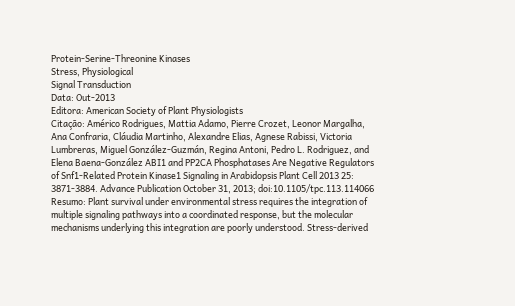Protein-Serine-Threonine Kinases
Stress, Physiological
Signal Transduction
Data: Out-2013
Editora: American Society of Plant Physiologists
Citação: Américo Rodrigues, Mattia Adamo, Pierre Crozet, Leonor Margalha, Ana Confraria, Cláudia Martinho, Alexandre Elias, Agnese Rabissi, Victoria Lumbreras, Miguel González-Guzmán, Regina Antoni, Pedro L. Rodriguez, and Elena Baena-González ABI1 and PP2CA Phosphatases Are Negative Regulators of Snf1-Related Protein Kinase1 Signaling in Arabidopsis Plant Cell 2013 25: 3871-3884. Advance Publication October 31, 2013; doi:10.1105/tpc.113.114066
Resumo: Plant survival under environmental stress requires the integration of multiple signaling pathways into a coordinated response, but the molecular mechanisms underlying this integration are poorly understood. Stress-derived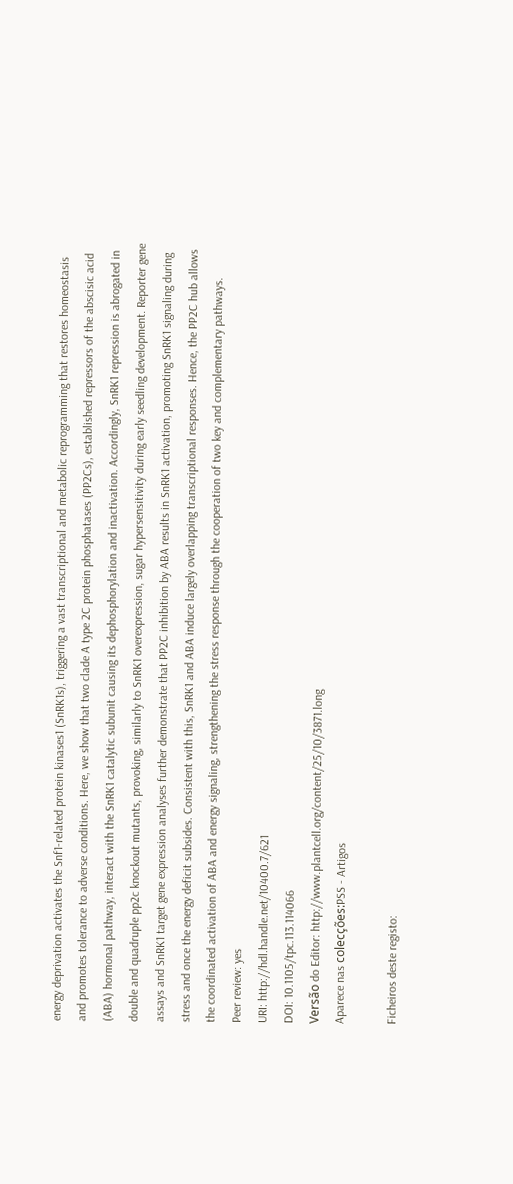energy deprivation activates the Snf1-related protein kinases1 (SnRK1s), triggering a vast transcriptional and metabolic reprogramming that restores homeostasis and promotes tolerance to adverse conditions. Here, we show that two clade A type 2C protein phosphatases (PP2Cs), established repressors of the abscisic acid (ABA) hormonal pathway, interact with the SnRK1 catalytic subunit causing its dephosphorylation and inactivation. Accordingly, SnRK1 repression is abrogated in double and quadruple pp2c knockout mutants, provoking, similarly to SnRK1 overexpression, sugar hypersensitivity during early seedling development. Reporter gene assays and SnRK1 target gene expression analyses further demonstrate that PP2C inhibition by ABA results in SnRK1 activation, promoting SnRK1 signaling during stress and once the energy deficit subsides. Consistent with this, SnRK1 and ABA induce largely overlapping transcriptional responses. Hence, the PP2C hub allows the coordinated activation of ABA and energy signaling, strengthening the stress response through the cooperation of two key and complementary pathways.
Peer review: yes
URI: http://hdl.handle.net/10400.7/621
DOI: 10.1105/tpc.113.114066
Versão do Editor: http://www.plantcell.org/content/25/10/3871.long
Aparece nas colecções:PSS - Artigos

Ficheiros deste registo: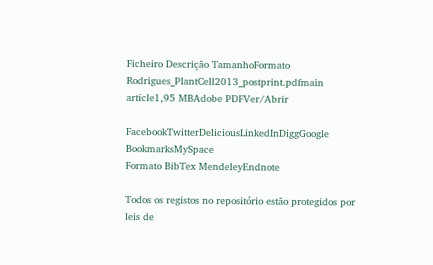Ficheiro Descrição TamanhoFormato
Rodrigues_PlantCell2013_postprint.pdfmain article1,95 MBAdobe PDFVer/Abrir

FacebookTwitterDeliciousLinkedInDiggGoogle BookmarksMySpace
Formato BibTex MendeleyEndnote

Todos os registos no repositório estão protegidos por leis de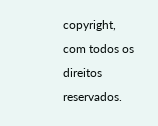copyright, com todos os direitos reservados.